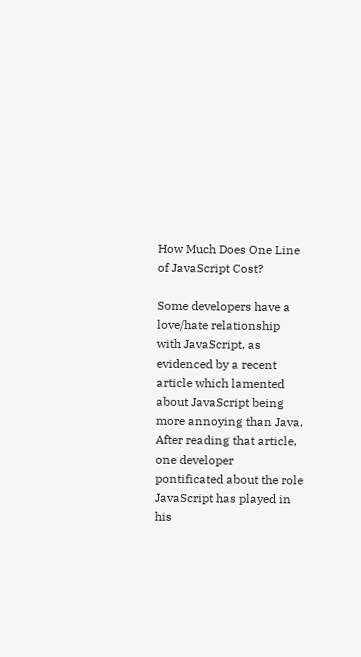How Much Does One Line of JavaScript Cost?

Some developers have a love/hate relationship with JavaScript, as evidenced by a recent article which lamented about JavaScript being more annoying than Java. After reading that article, one developer pontificated about the role JavaScript has played in his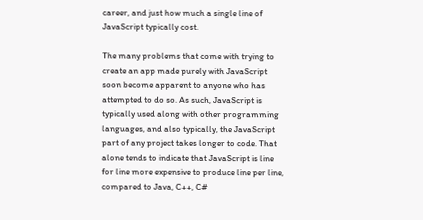career, and just how much a single line of JavaScript typically cost.

The many problems that come with trying to create an app made purely with JavaScript soon become apparent to anyone who has attempted to do so. As such, JavaScript is typically used along with other programming languages, and also typically, the JavaScript part of any project takes longer to code. That alone tends to indicate that JavaScript is line for line more expensive to produce line per line, compared to Java, C++, C#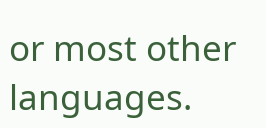or most other languages.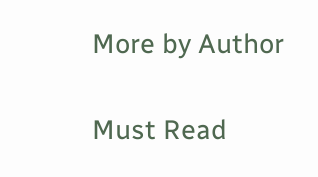More by Author

Must Read